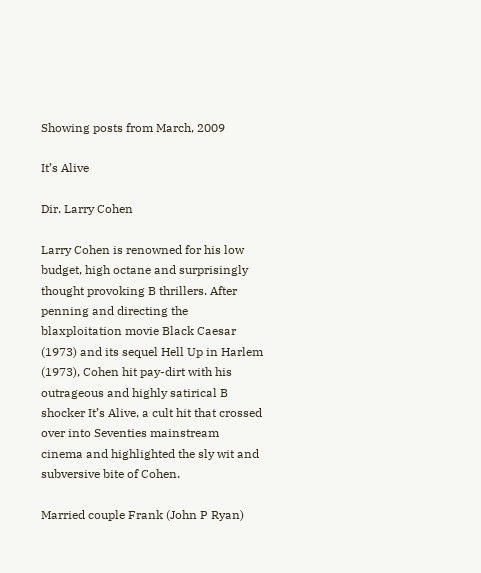Showing posts from March, 2009

It’s Alive

Dir. Larry Cohen

Larry Cohen is renowned for his low budget, high octane and surprisingly thought provoking B thrillers. After penning and directing the blaxploitation movie Black Caesar (1973) and its sequel Hell Up in Harlem (1973), Cohen hit pay-dirt with his outrageous and highly satirical B shocker It’s Alive, a cult hit that crossed over into Seventies mainstream cinema and highlighted the sly wit and subversive bite of Cohen.

Married couple Frank (John P Ryan)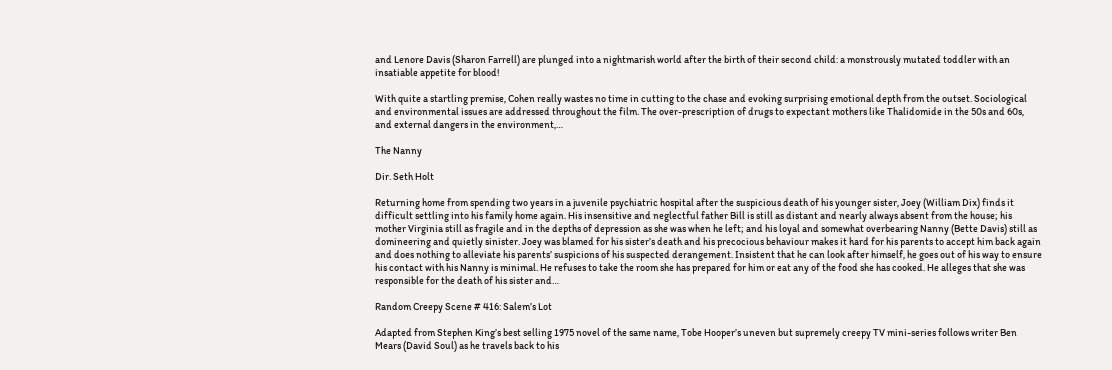and Lenore Davis (Sharon Farrell) are plunged into a nightmarish world after the birth of their second child: a monstrously mutated toddler with an insatiable appetite for blood!

With quite a startling premise, Cohen really wastes no time in cutting to the chase and evoking surprising emotional depth from the outset. Sociological and environmental issues are addressed throughout the film. The over-prescription of drugs to expectant mothers like Thalidomide in the 50s and 60s, and external dangers in the environment,…

The Nanny

Dir. Seth Holt

Returning home from spending two years in a juvenile psychiatric hospital after the suspicious death of his younger sister, Joey (William Dix) finds it difficult settling into his family home again. His insensitive and neglectful father Bill is still as distant and nearly always absent from the house; his mother Virginia still as fragile and in the depths of depression as she was when he left; and his loyal and somewhat overbearing Nanny (Bette Davis) still as domineering and quietly sinister. Joey was blamed for his sister’s death and his precocious behaviour makes it hard for his parents to accept him back again and does nothing to alleviate his parents’ suspicions of his suspected derangement. Insistent that he can look after himself, he goes out of his way to ensure his contact with his Nanny is minimal. He refuses to take the room she has prepared for him or eat any of the food she has cooked. He alleges that she was responsible for the death of his sister and…

Random Creepy Scene # 416: Salem’s Lot

Adapted from Stephen King’s best selling 1975 novel of the same name, Tobe Hooper’s uneven but supremely creepy TV mini-series follows writer Ben Mears (David Soul) as he travels back to his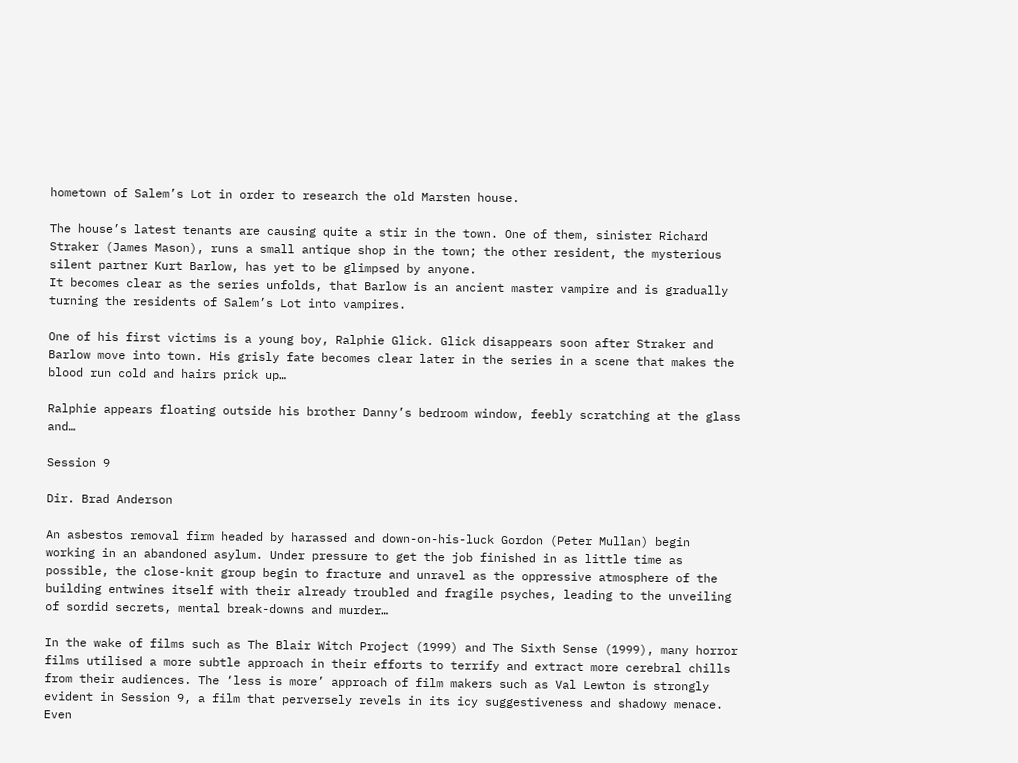hometown of Salem’s Lot in order to research the old Marsten house.

The house’s latest tenants are causing quite a stir in the town. One of them, sinister Richard Straker (James Mason), runs a small antique shop in the town; the other resident, the mysterious silent partner Kurt Barlow, has yet to be glimpsed by anyone.
It becomes clear as the series unfolds, that Barlow is an ancient master vampire and is gradually turning the residents of Salem’s Lot into vampires.

One of his first victims is a young boy, Ralphie Glick. Glick disappears soon after Straker and Barlow move into town. His grisly fate becomes clear later in the series in a scene that makes the blood run cold and hairs prick up…

Ralphie appears floating outside his brother Danny’s bedroom window, feebly scratching at the glass and…

Session 9

Dir. Brad Anderson

An asbestos removal firm headed by harassed and down-on-his-luck Gordon (Peter Mullan) begin working in an abandoned asylum. Under pressure to get the job finished in as little time as possible, the close-knit group begin to fracture and unravel as the oppressive atmosphere of the building entwines itself with their already troubled and fragile psyches, leading to the unveiling of sordid secrets, mental break-downs and murder…

In the wake of films such as The Blair Witch Project (1999) and The Sixth Sense (1999), many horror films utilised a more subtle approach in their efforts to terrify and extract more cerebral chills from their audiences. The ‘less is more’ approach of film makers such as Val Lewton is strongly evident in Session 9, a film that perversely revels in its icy suggestiveness and shadowy menace.
Even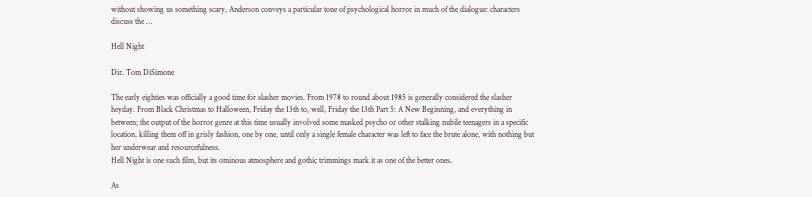without showing us something scary, Anderson conveys a particular tone of psychological horror in much of the dialogue: characters discuss the …

Hell Night

Dir. Tom DiSimone

The early eighties was officially a good time for slasher movies. From 1978 to round about 1985 is generally considered the slasher heyday. From Black Christmas to Halloween, Friday the 13th to, well, Friday the 13th Part 5: A New Beginning, and everything in between; the output of the horror genre at this time usually involved some masked psycho or other stalking nubile teenagers in a specific location, killing them off in grisly fashion, one by one, until only a single female character was left to face the brute alone, with nothing but her underwear and resourcefulness.
Hell Night is one such film, but its ominous atmosphere and gothic trimmings mark it as one of the better ones.

As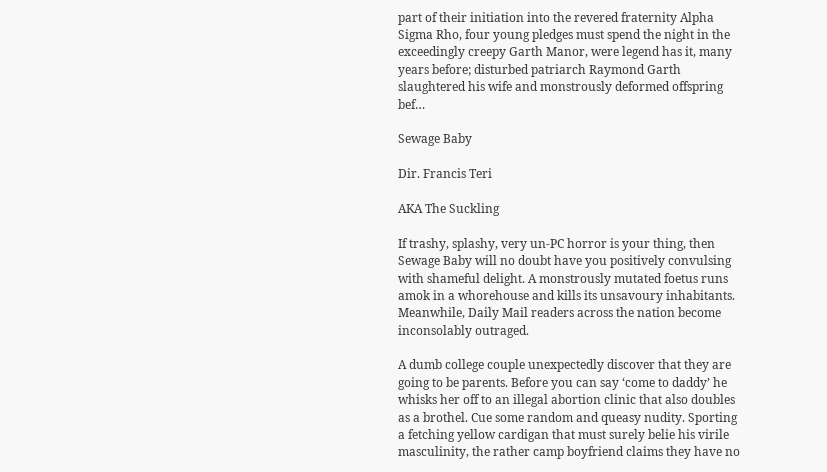part of their initiation into the revered fraternity Alpha Sigma Rho, four young pledges must spend the night in the exceedingly creepy Garth Manor, were legend has it, many years before; disturbed patriarch Raymond Garth slaughtered his wife and monstrously deformed offspring bef…

Sewage Baby

Dir. Francis Teri

AKA The Suckling

If trashy, splashy, very un-PC horror is your thing, then Sewage Baby will no doubt have you positively convulsing with shameful delight. A monstrously mutated foetus runs amok in a whorehouse and kills its unsavoury inhabitants. Meanwhile, Daily Mail readers across the nation become inconsolably outraged.

A dumb college couple unexpectedly discover that they are going to be parents. Before you can say ‘come to daddy’ he whisks her off to an illegal abortion clinic that also doubles as a brothel. Cue some random and queasy nudity. Sporting a fetching yellow cardigan that must surely belie his virile masculinity, the rather camp boyfriend claims they have no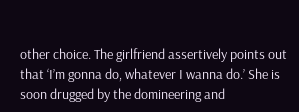other choice. The girlfriend assertively points out that ‘I’m gonna do, whatever I wanna do.’ She is soon drugged by the domineering and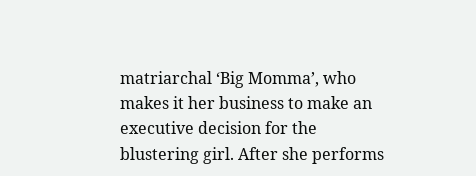matriarchal ‘Big Momma’, who makes it her business to make an executive decision for the blustering girl. After she performs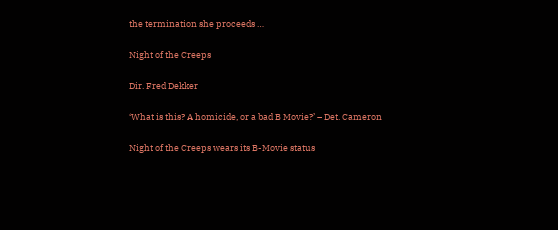the termination she proceeds …

Night of the Creeps

Dir. Fred Dekker

‘What is this? A homicide, or a bad B Movie?’ – Det. Cameron

Night of the Creeps wears its B-Movie status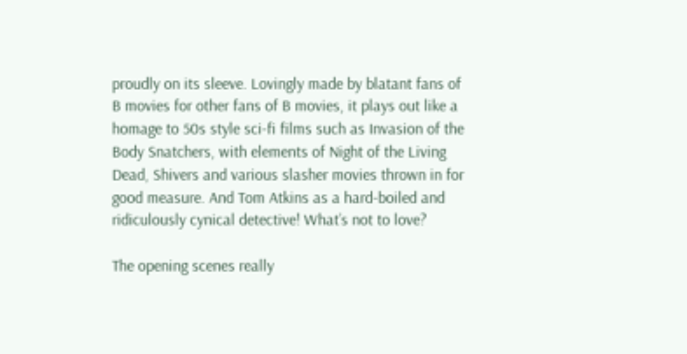proudly on its sleeve. Lovingly made by blatant fans of B movies for other fans of B movies, it plays out like a homage to 50s style sci-fi films such as Invasion of the Body Snatchers, with elements of Night of the Living Dead, Shivers and various slasher movies thrown in for good measure. And Tom Atkins as a hard-boiled and ridiculously cynical detective! What’s not to love?

The opening scenes really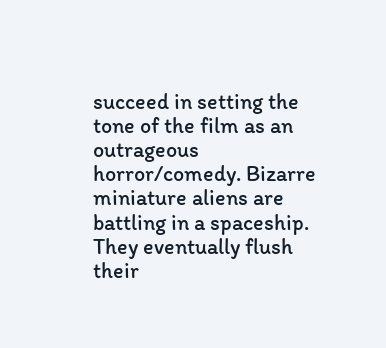succeed in setting the tone of the film as an outrageous horror/comedy. Bizarre miniature aliens are battling in a spaceship. They eventually flush their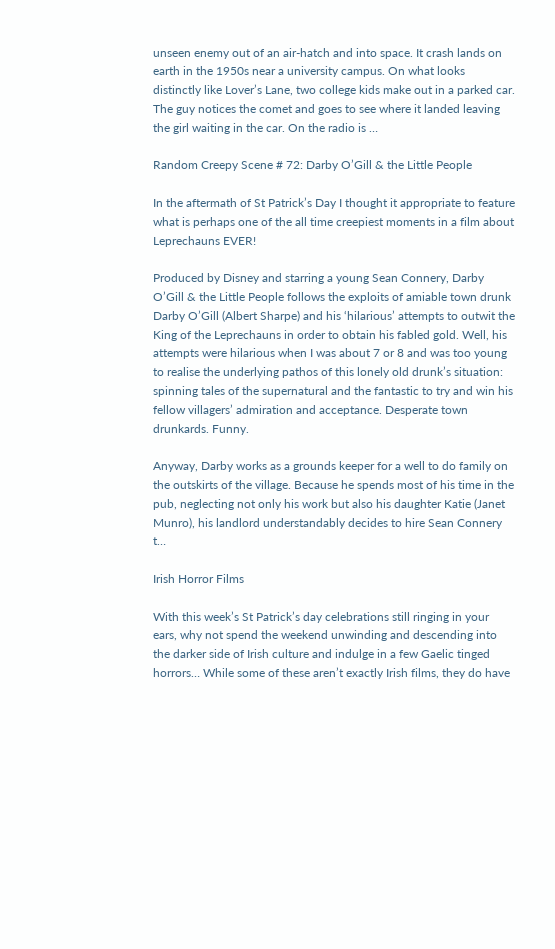unseen enemy out of an air-hatch and into space. It crash lands on earth in the 1950s near a university campus. On what looks distinctly like Lover’s Lane, two college kids make out in a parked car. The guy notices the comet and goes to see where it landed leaving the girl waiting in the car. On the radio is …

Random Creepy Scene # 72: Darby O’Gill & the Little People

In the aftermath of St Patrick’s Day I thought it appropriate to feature what is perhaps one of the all time creepiest moments in a film about Leprechauns EVER!

Produced by Disney and starring a young Sean Connery, Darby O’Gill & the Little People follows the exploits of amiable town drunk Darby O’Gill (Albert Sharpe) and his ‘hilarious’ attempts to outwit the King of the Leprechauns in order to obtain his fabled gold. Well, his attempts were hilarious when I was about 7 or 8 and was too young to realise the underlying pathos of this lonely old drunk’s situation: spinning tales of the supernatural and the fantastic to try and win his fellow villagers’ admiration and acceptance. Desperate town drunkards. Funny.

Anyway, Darby works as a grounds keeper for a well to do family on the outskirts of the village. Because he spends most of his time in the pub, neglecting not only his work but also his daughter Katie (Janet Munro), his landlord understandably decides to hire Sean Connery t…

Irish Horror Films

With this week’s St Patrick’s day celebrations still ringing in your ears, why not spend the weekend unwinding and descending into the darker side of Irish culture and indulge in a few Gaelic tinged horrors… While some of these aren’t exactly Irish films, they do have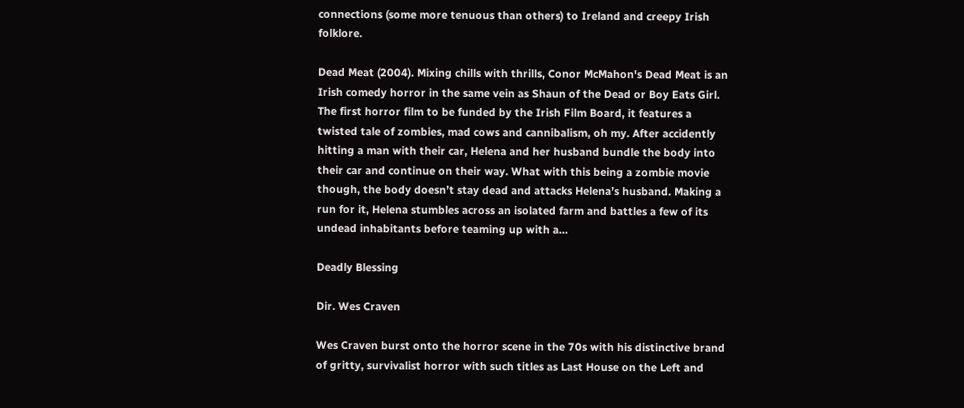connections (some more tenuous than others) to Ireland and creepy Irish folklore.

Dead Meat (2004). Mixing chills with thrills, Conor McMahon's Dead Meat is an Irish comedy horror in the same vein as Shaun of the Dead or Boy Eats Girl. The first horror film to be funded by the Irish Film Board, it features a twisted tale of zombies, mad cows and cannibalism, oh my. After accidently hitting a man with their car, Helena and her husband bundle the body into their car and continue on their way. What with this being a zombie movie though, the body doesn’t stay dead and attacks Helena’s husband. Making a run for it, Helena stumbles across an isolated farm and battles a few of its undead inhabitants before teaming up with a…

Deadly Blessing

Dir. Wes Craven

Wes Craven burst onto the horror scene in the 70s with his distinctive brand of gritty, survivalist horror with such titles as Last House on the Left and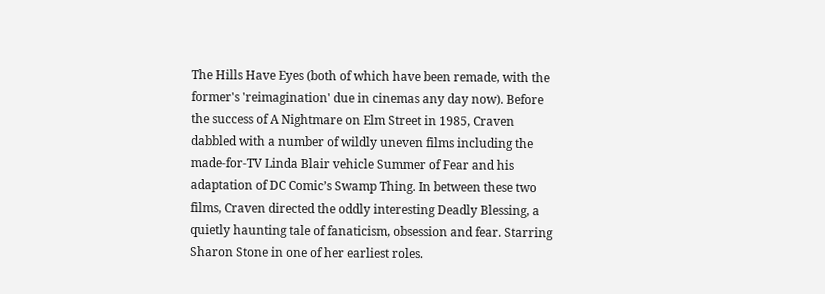The Hills Have Eyes (both of which have been remade, with the former's 'reimagination' due in cinemas any day now). Before the success of A Nightmare on Elm Street in 1985, Craven dabbled with a number of wildly uneven films including the made-for-TV Linda Blair vehicle Summer of Fear and his adaptation of DC Comic’s Swamp Thing. In between these two films, Craven directed the oddly interesting Deadly Blessing, a quietly haunting tale of fanaticism, obsession and fear. Starring Sharon Stone in one of her earliest roles.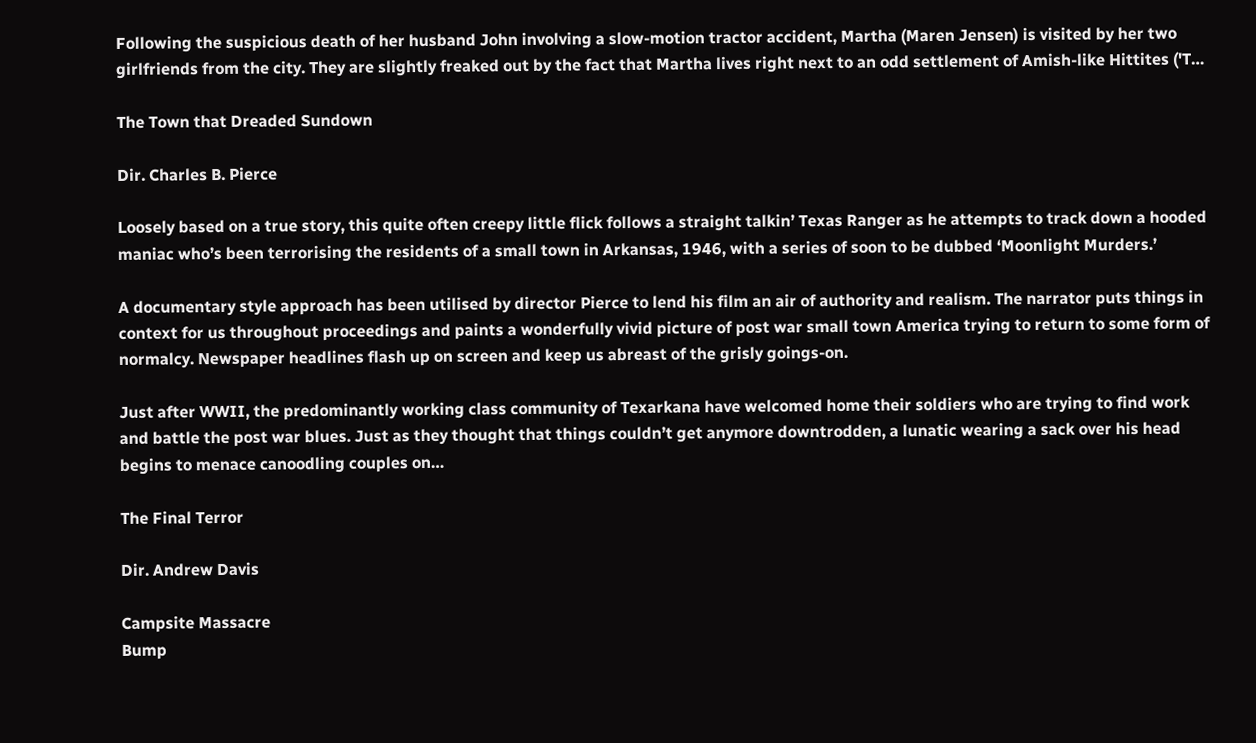Following the suspicious death of her husband John involving a slow-motion tractor accident, Martha (Maren Jensen) is visited by her two girlfriends from the city. They are slightly freaked out by the fact that Martha lives right next to an odd settlement of Amish-like Hittites ('T…

The Town that Dreaded Sundown

Dir. Charles B. Pierce

Loosely based on a true story, this quite often creepy little flick follows a straight talkin’ Texas Ranger as he attempts to track down a hooded maniac who’s been terrorising the residents of a small town in Arkansas, 1946, with a series of soon to be dubbed ‘Moonlight Murders.’

A documentary style approach has been utilised by director Pierce to lend his film an air of authority and realism. The narrator puts things in context for us throughout proceedings and paints a wonderfully vivid picture of post war small town America trying to return to some form of normalcy. Newspaper headlines flash up on screen and keep us abreast of the grisly goings-on.

Just after WWII, the predominantly working class community of Texarkana have welcomed home their soldiers who are trying to find work and battle the post war blues. Just as they thought that things couldn’t get anymore downtrodden, a lunatic wearing a sack over his head begins to menace canoodling couples on…

The Final Terror

Dir. Andrew Davis

Campsite Massacre
Bump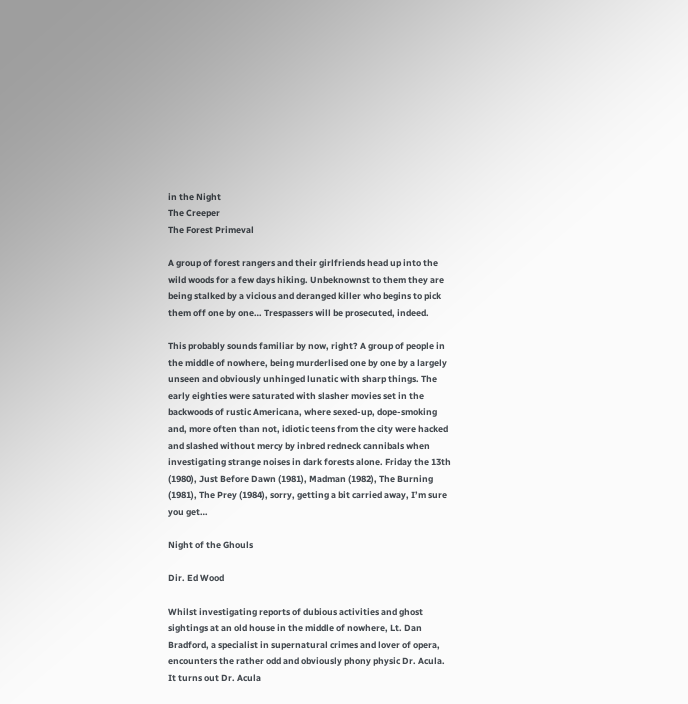in the Night
The Creeper
The Forest Primeval

A group of forest rangers and their girlfriends head up into the wild woods for a few days hiking. Unbeknownst to them they are being stalked by a vicious and deranged killer who begins to pick them off one by one… Trespassers will be prosecuted, indeed.

This probably sounds familiar by now, right? A group of people in the middle of nowhere, being murderlised one by one by a largely unseen and obviously unhinged lunatic with sharp things. The early eighties were saturated with slasher movies set in the backwoods of rustic Americana, where sexed-up, dope-smoking and, more often than not, idiotic teens from the city were hacked and slashed without mercy by inbred redneck cannibals when investigating strange noises in dark forests alone. Friday the 13th (1980), Just Before Dawn (1981), Madman (1982), The Burning (1981), The Prey (1984), sorry, getting a bit carried away, I’m sure you get…

Night of the Ghouls

Dir. Ed Wood

Whilst investigating reports of dubious activities and ghost sightings at an old house in the middle of nowhere, Lt. Dan Bradford, a specialist in supernatural crimes and lover of opera, encounters the rather odd and obviously phony physic Dr. Acula. It turns out Dr. Acula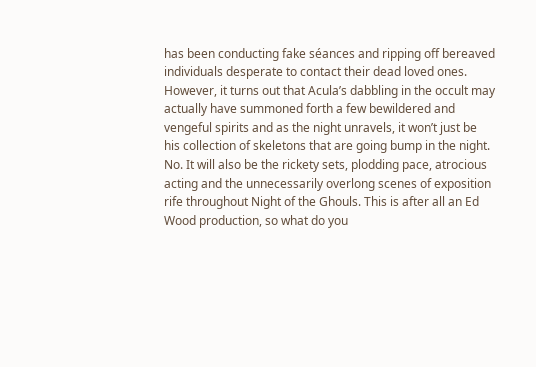has been conducting fake séances and ripping off bereaved individuals desperate to contact their dead loved ones. However, it turns out that Acula’s dabbling in the occult may actually have summoned forth a few bewildered and vengeful spirits and as the night unravels, it won’t just be his collection of skeletons that are going bump in the night. No. It will also be the rickety sets, plodding pace, atrocious acting and the unnecessarily overlong scenes of exposition rife throughout Night of the Ghouls. This is after all an Ed Wood production, so what do you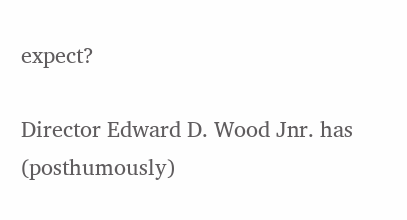expect?

Director Edward D. Wood Jnr. has (posthumously)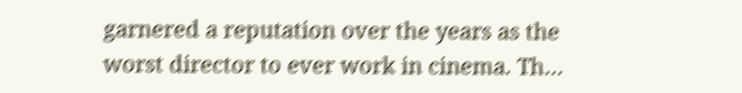garnered a reputation over the years as the worst director to ever work in cinema. Th…